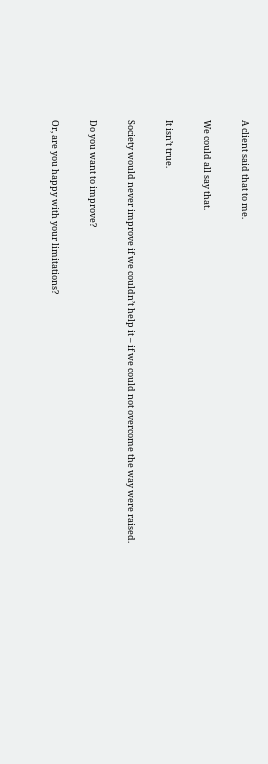A client said that to me.

We could all say that.

It isn’t true.

Society would never improve if we couldn’t help it – if we could not overcome the way were raised.

Do you want to improve?

Or, are you happy with your limitations?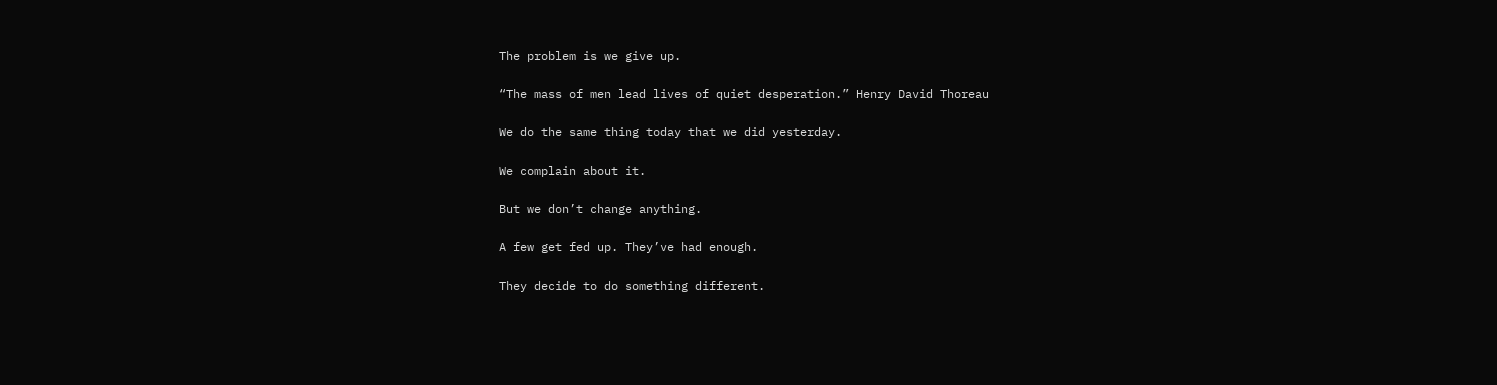The problem is we give up.

“The mass of men lead lives of quiet desperation.” Henry David Thoreau

We do the same thing today that we did yesterday.

We complain about it.

But we don’t change anything.

A few get fed up. They’ve had enough.

They decide to do something different.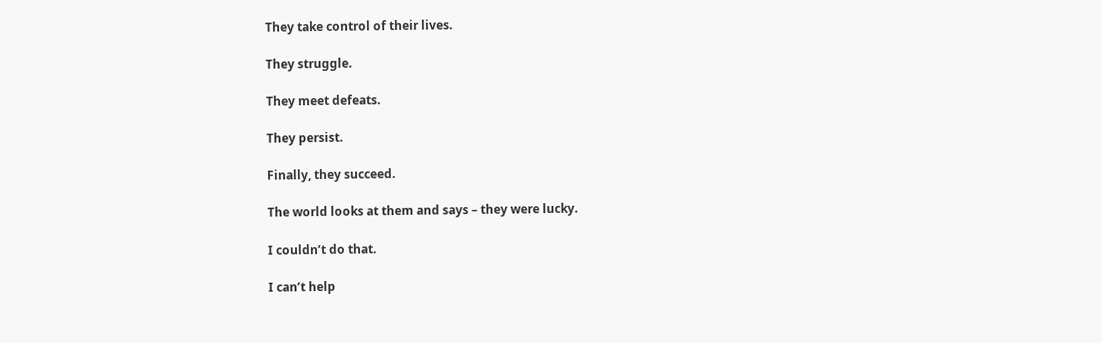They take control of their lives.

They struggle.

They meet defeats.

They persist.

Finally, they succeed.

The world looks at them and says – they were lucky.

I couldn’t do that.

I can’t help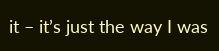it – it’s just the way I was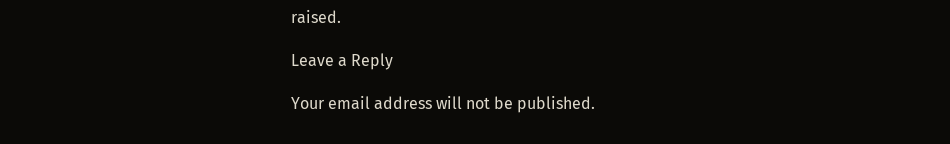raised.

Leave a Reply

Your email address will not be published.